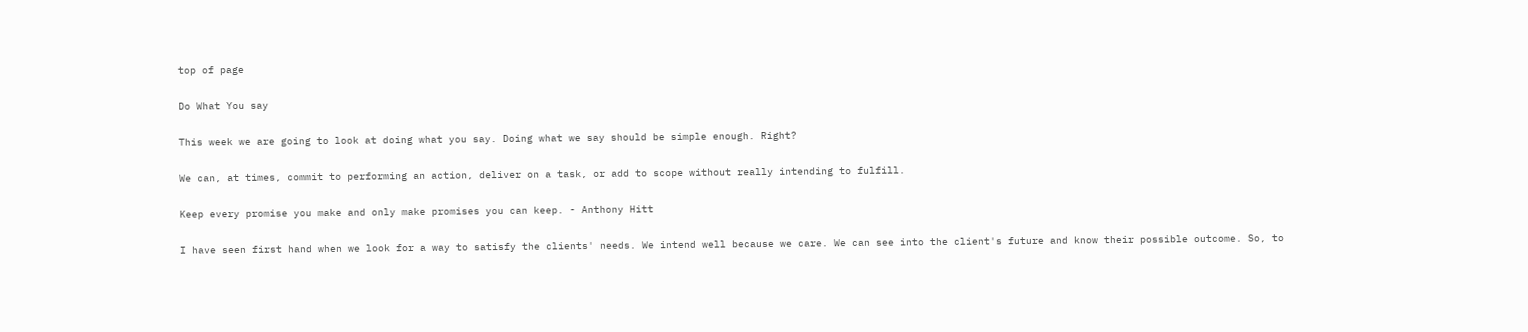top of page

Do What You say

This week we are going to look at doing what you say. Doing what we say should be simple enough. Right?

We can, at times, commit to performing an action, deliver on a task, or add to scope without really intending to fulfill.

Keep every promise you make and only make promises you can keep. - Anthony Hitt

I have seen first hand when we look for a way to satisfy the clients' needs. We intend well because we care. We can see into the client's future and know their possible outcome. So, to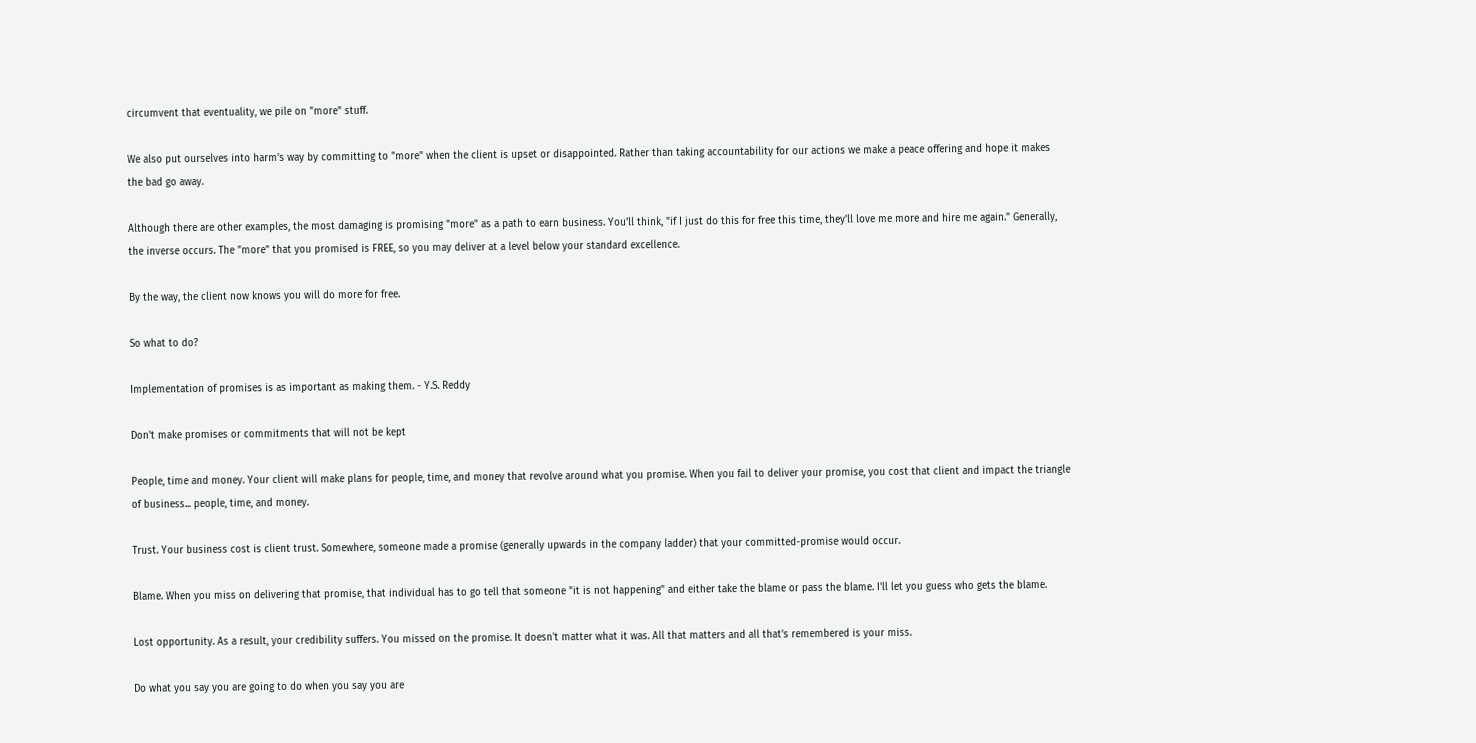circumvent that eventuality, we pile on "more" stuff.

We also put ourselves into harm's way by committing to "more" when the client is upset or disappointed. Rather than taking accountability for our actions we make a peace offering and hope it makes the bad go away.

Although there are other examples, the most damaging is promising "more" as a path to earn business. You'll think, "if I just do this for free this time, they'll love me more and hire me again." Generally, the inverse occurs. The "more" that you promised is FREE, so you may deliver at a level below your standard excellence.

By the way, the client now knows you will do more for free.

So what to do?

Implementation of promises is as important as making them. - Y.S. Reddy

Don't make promises or commitments that will not be kept

People, time and money. Your client will make plans for people, time, and money that revolve around what you promise. When you fail to deliver your promise, you cost that client and impact the triangle of business... people, time, and money.

Trust. Your business cost is client trust. Somewhere, someone made a promise (generally upwards in the company ladder) that your committed-promise would occur.

Blame. When you miss on delivering that promise, that individual has to go tell that someone "it is not happening" and either take the blame or pass the blame. I'll let you guess who gets the blame.

Lost opportunity. As a result, your credibility suffers. You missed on the promise. It doesn't matter what it was. All that matters and all that's remembered is your miss.

Do what you say you are going to do when you say you are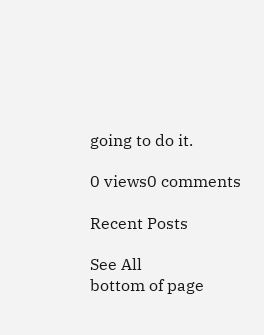going to do it.

0 views0 comments

Recent Posts

See All
bottom of page